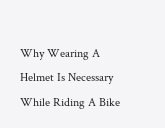Why Wearing A Helmet Is Necessary While Riding A Bike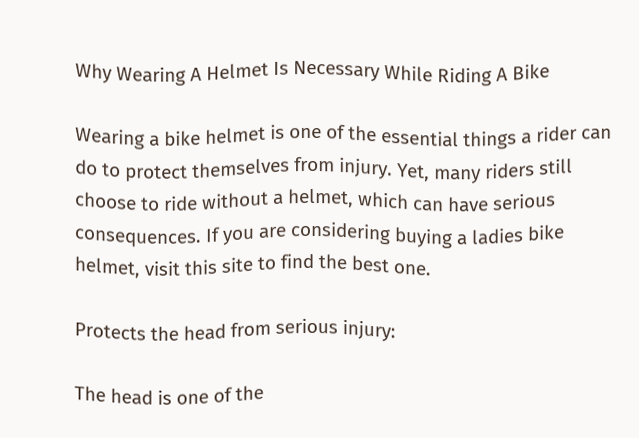Why Wearing A Helmet Is Necessary While Riding A Bike

Wearing a bike helmet is one of the essential things a rider can do to protect themselves from injury. Yet, many riders still choose to ride without a helmet, which can have serious consequences. If you are considering buying a ladies bike helmet, visit this site to find the best one.

Protects the head from serious injury:

The head is one of the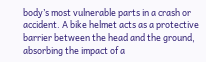body’s most vulnerable parts in a crash or accident. A bike helmet acts as a protective barrier between the head and the ground, absorbing the impact of a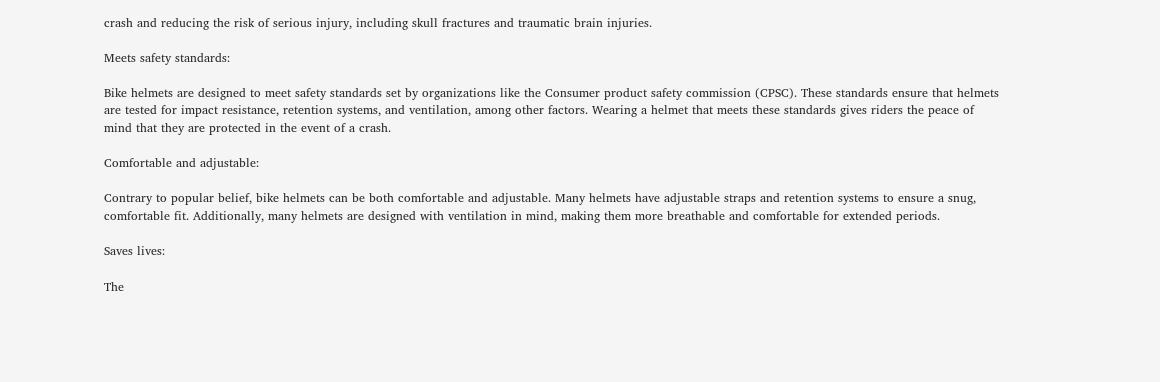crash and reducing the risk of serious injury, including skull fractures and traumatic brain injuries.

Meets safety standards:

Bike helmets are designed to meet safety standards set by organizations like the Consumer product safety commission (CPSC). These standards ensure that helmets are tested for impact resistance, retention systems, and ventilation, among other factors. Wearing a helmet that meets these standards gives riders the peace of mind that they are protected in the event of a crash.

Comfortable and adjustable:

Contrary to popular belief, bike helmets can be both comfortable and adjustable. Many helmets have adjustable straps and retention systems to ensure a snug, comfortable fit. Additionally, many helmets are designed with ventilation in mind, making them more breathable and comfortable for extended periods.

Saves lives:

The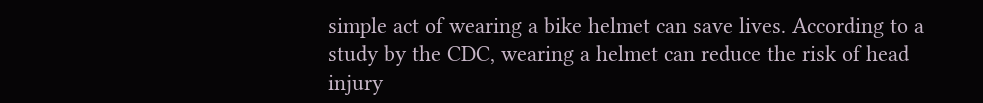simple act of wearing a bike helmet can save lives. According to a study by the CDC, wearing a helmet can reduce the risk of head injury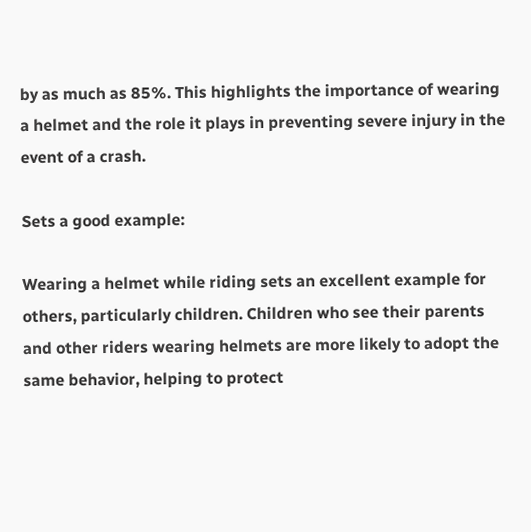by as much as 85%. This highlights the importance of wearing a helmet and the role it plays in preventing severe injury in the event of a crash.

Sets a good example:

Wearing a helmet while riding sets an excellent example for others, particularly children. Children who see their parents and other riders wearing helmets are more likely to adopt the same behavior, helping to protect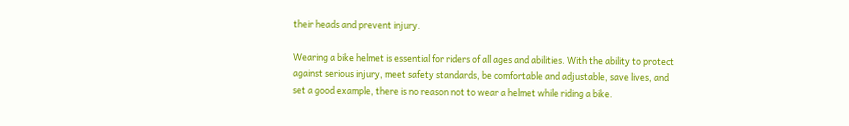their heads and prevent injury.

Wearing a bike helmet is essential for riders of all ages and abilities. With the ability to protect against serious injury, meet safety standards, be comfortable and adjustable, save lives, and set a good example, there is no reason not to wear a helmet while riding a bike.